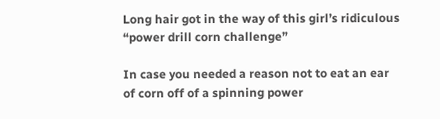Long hair got in the way of this girl’s ridiculous “power drill corn challenge”

In case you needed a reason not to eat an ear of corn off of a spinning power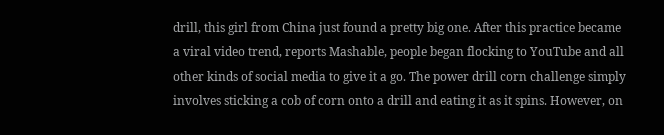drill, this girl from China just found a pretty big one. After this practice became a viral video trend, reports Mashable, people began flocking to YouTube and all other kinds of social media to give it a go. The power drill corn challenge simply involves sticking a cob of corn onto a drill and eating it as it spins. However, on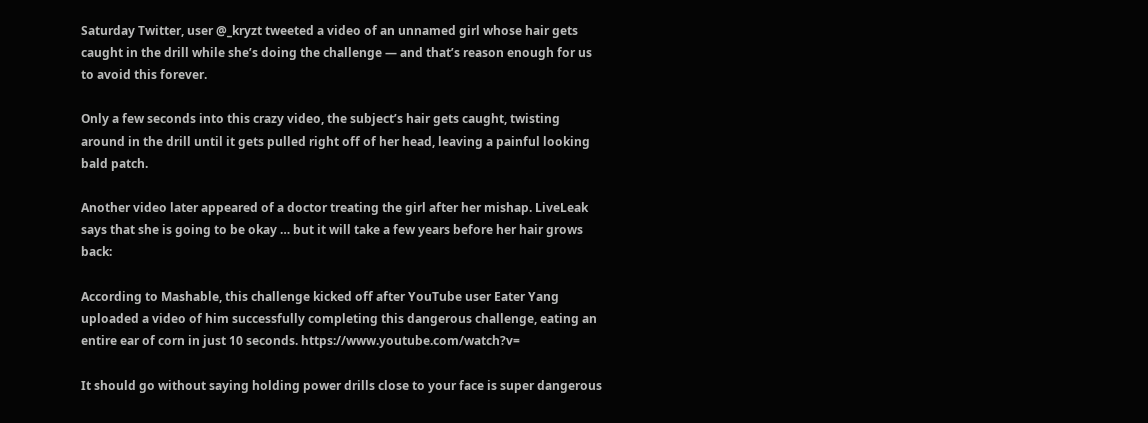Saturday Twitter, user @_kryzt tweeted a video of an unnamed girl whose hair gets caught in the drill while she’s doing the challenge — and that’s reason enough for us to avoid this forever.

Only a few seconds into this crazy video, the subject’s hair gets caught, twisting around in the drill until it gets pulled right off of her head, leaving a painful looking bald patch.

Another video later appeared of a doctor treating the girl after her mishap. LiveLeak says that she is going to be okay … but it will take a few years before her hair grows back:

According to Mashable, this challenge kicked off after YouTube user Eater Yang uploaded a video of him successfully completing this dangerous challenge, eating an entire ear of corn in just 10 seconds. https://www.youtube.com/watch?v=

It should go without saying holding power drills close to your face is super dangerous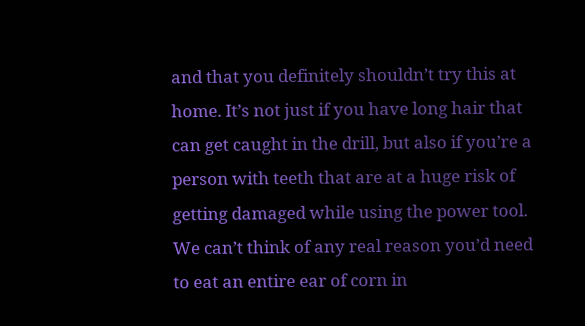and that you definitely shouldn’t try this at home. It’s not just if you have long hair that can get caught in the drill, but also if you’re a person with teeth that are at a huge risk of getting damaged while using the power tool. We can’t think of any real reason you’d need to eat an entire ear of corn in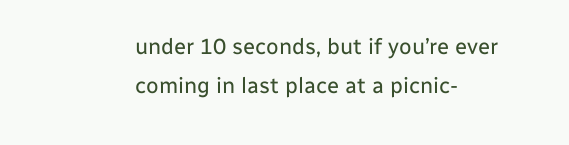under 10 seconds, but if you’re ever coming in last place at a picnic-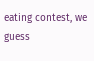eating contest, we guess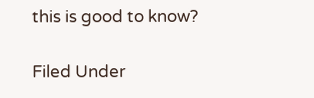this is good to know?

Filed Under